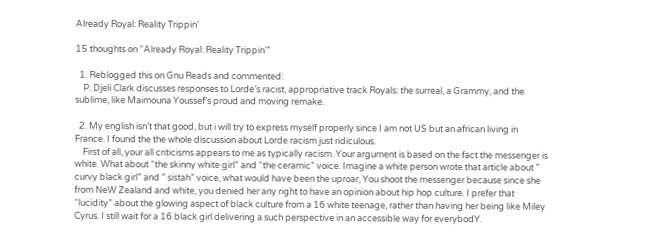Already Royal: Reality Trippin’

15 thoughts on “Already Royal: Reality Trippin’”

  1. Reblogged this on Gnu Reads and commented:
    P. Djeli Clark discusses responses to Lorde’s racist, appropriative track Royals: the surreal, a Grammy, and the sublime, like Maimouna Youssef’s proud and moving remake.

  2. My english isn’t that good, but i will try to express myself properly since I am not US but an african living in France. I found the the whole discussion about Lorde racism just ridiculous.
    First of all, your all criticisms appears to me as typically racism. Your argument is based on the fact the messenger is white. What about “the skinny white girl” and “the ceramic” voice. Imagine a white person wrote that article about ” curvy black girl” and ” sistah” voice, what would have been the uproar, You shoot the messenger because since she from NeW Zealand and white, you denied her any right to have an opinion about hip hop culture. I prefer that “lucidity” about the glowing aspect of black culture from a 16 white teenage, rather than having her being like Miley Cyrus. I still wait for a 16 black girl delivering a such perspective in an accessible way for everybodY.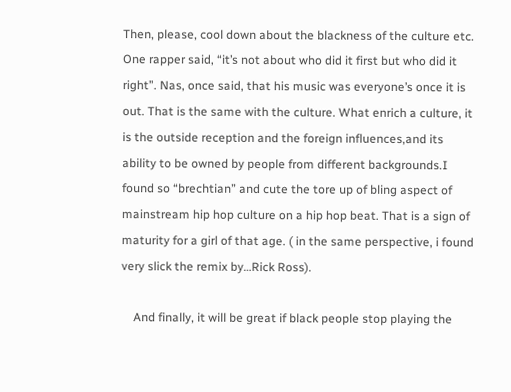Then, please, cool down about the blackness of the culture etc. One rapper said, “it’s not about who did it first but who did it right”. Nas, once said, that his music was everyone’s once it is out. That is the same with the culture. What enrich a culture, it is the outside reception and the foreign influences,and its ability to be owned by people from different backgrounds.I found so “brechtian” and cute the tore up of bling aspect of mainstream hip hop culture on a hip hop beat. That is a sign of maturity for a girl of that age. ( in the same perspective, i found very slick the remix by…Rick Ross).

    And finally, it will be great if black people stop playing the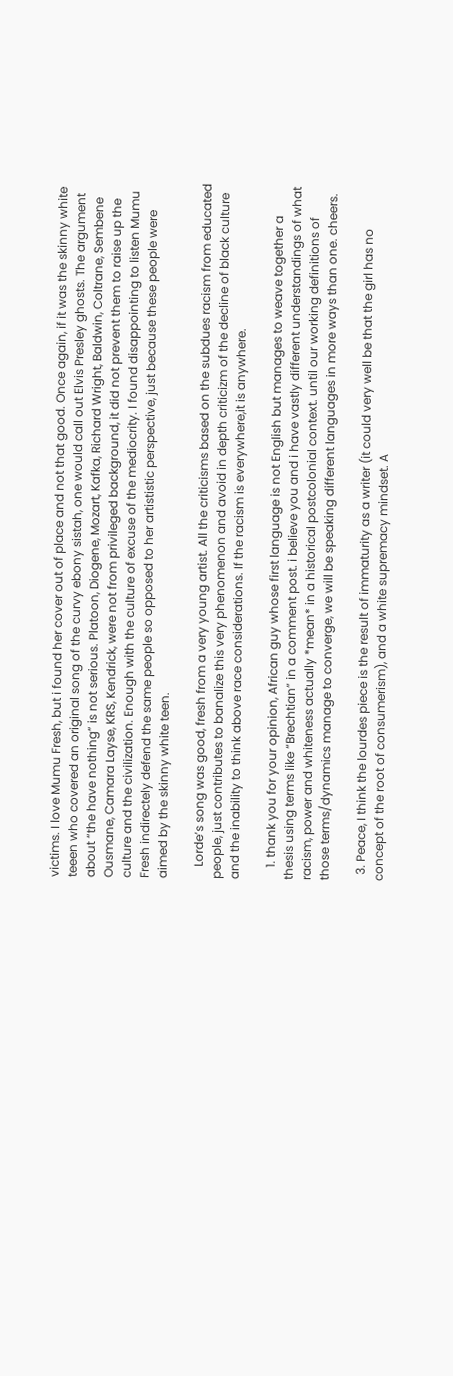victims. I love Mumu Fresh, but i found her cover out of place and not that good. Once again, if it was the skinny white teeen who covered an original song of the curvy ebony sistah, one would call out Elvis Presley ghosts. The argument about “the have nothing” is not serious. Platoon, Diogene, Mozart, Kafka, Richard Wright, Baldwin, Coltrane, Sembene Ousmane, Camara Layse, KRS, Kendrick, were not from privileged background, it did not prevent them to raise up the culture and the civilization. Enough with the culture of excuse of the mediocrity. I found disappointing to listen Mumu Fresh indirectely defend the same people so opposed to her artististic perspective, just because these people were aimed by the skinny white teen.

    Lorde’s song was good, fresh from a very young artist. All the criticisms based on the subdues racism from educated people, just contributes to banalize this very phenomenon and avoid in depth criticizm of the decline of black culture and the inability to think above race considerations. If the racism is everywhere,it is anywhere.

    1. thank you for your opinion, African guy whose first language is not English but manages to weave together a thesis using terms like “Brechtian” in a comment post. i believe you and i have vastly different understandings of what racism, power and whiteness actually *mean* in a historical postcolonial context. until our working definitions of those terms/dynamics manage to converge, we will be speaking different languages in more ways than one. cheers.

  3. Peace, I think the lourdes piece is the result of immaturity as a writer (it could very well be that the girl has no concept of the root of consumerism), and a white supremacy mindset. A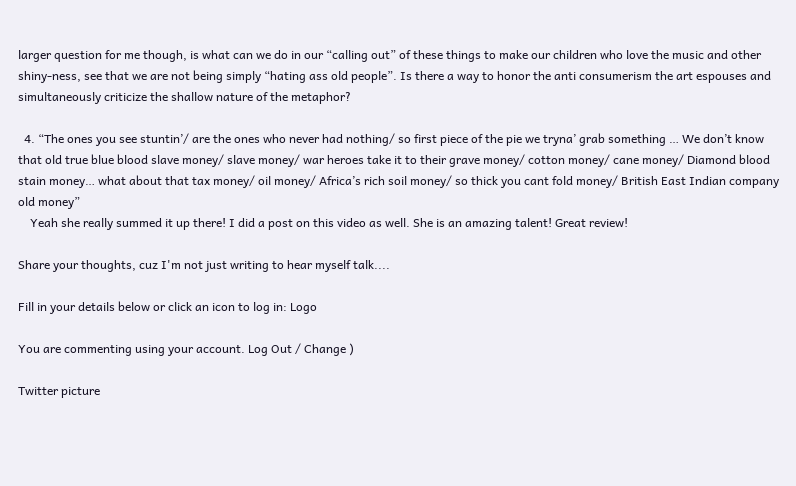larger question for me though, is what can we do in our “calling out” of these things to make our children who love the music and other shiny-ness, see that we are not being simply “hating ass old people”. Is there a way to honor the anti consumerism the art espouses and simultaneously criticize the shallow nature of the metaphor?

  4. “The ones you see stuntin’/ are the ones who never had nothing/ so first piece of the pie we tryna’ grab something … We don’t know that old true blue blood slave money/ slave money/ war heroes take it to their grave money/ cotton money/ cane money/ Diamond blood stain money… what about that tax money/ oil money/ Africa’s rich soil money/ so thick you cant fold money/ British East Indian company old money”
    Yeah she really summed it up there! I did a post on this video as well. She is an amazing talent! Great review!

Share your thoughts, cuz I'm not just writing to hear myself talk....

Fill in your details below or click an icon to log in: Logo

You are commenting using your account. Log Out / Change )

Twitter picture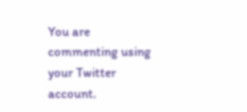You are commenting using your Twitter account.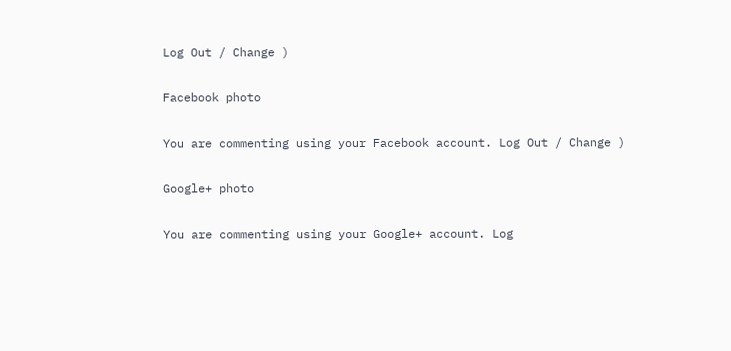Log Out / Change )

Facebook photo

You are commenting using your Facebook account. Log Out / Change )

Google+ photo

You are commenting using your Google+ account. Log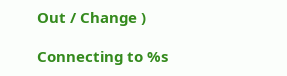Out / Change )

Connecting to %s